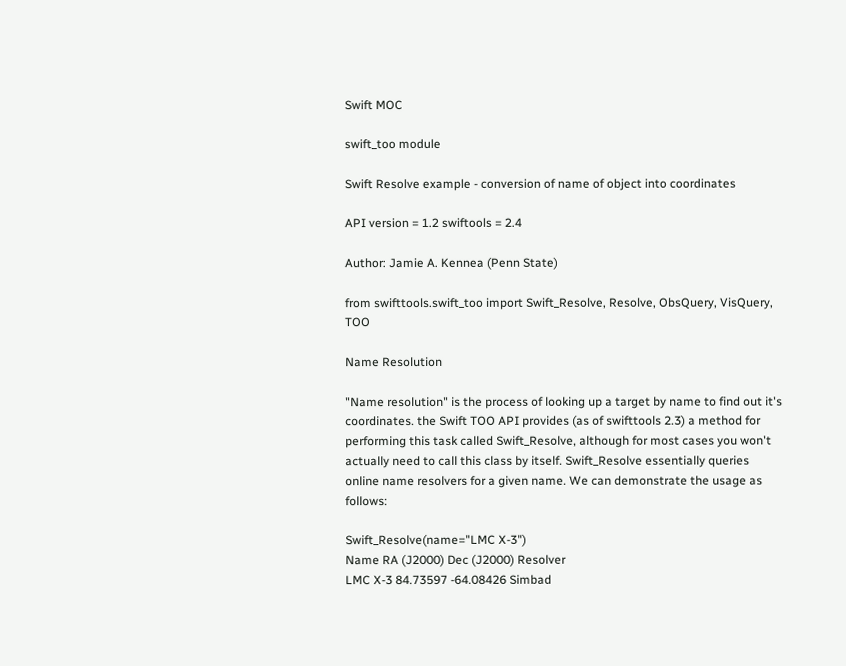Swift MOC

swift_too module

Swift Resolve example - conversion of name of object into coordinates

API version = 1.2 swiftools = 2.4

Author: Jamie A. Kennea (Penn State)

from swifttools.swift_too import Swift_Resolve, Resolve, ObsQuery, VisQuery, TOO

Name Resolution

"Name resolution" is the process of looking up a target by name to find out it's coordinates. the Swift TOO API provides (as of swifttools 2.3) a method for performing this task called Swift_Resolve, although for most cases you won't actually need to call this class by itself. Swift_Resolve essentially queries online name resolvers for a given name. We can demonstrate the usage as follows:

Swift_Resolve(name="LMC X-3")
Name RA (J2000) Dec (J2000) Resolver
LMC X-3 84.73597 -64.08426 Simbad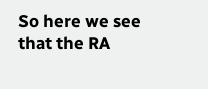So here we see that the RA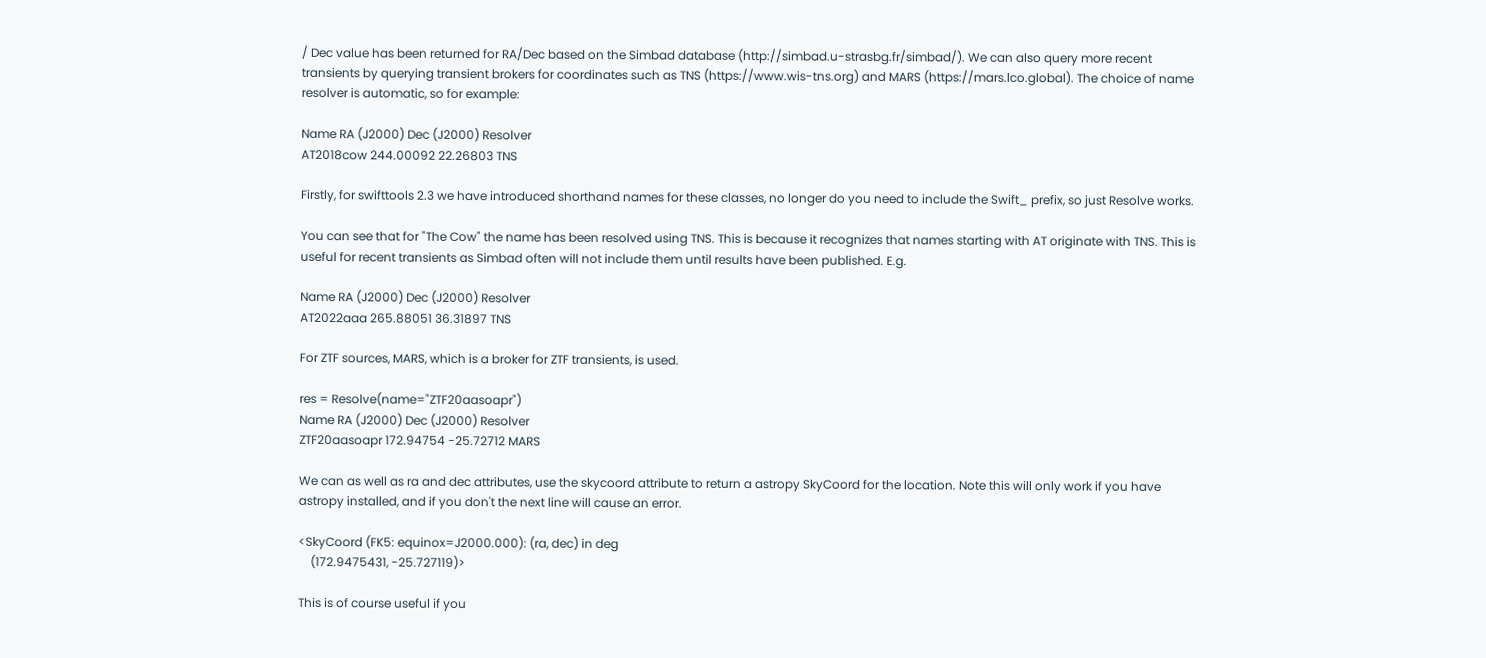/ Dec value has been returned for RA/Dec based on the Simbad database (http://simbad.u-strasbg.fr/simbad/). We can also query more recent transients by querying transient brokers for coordinates such as TNS (https://www.wis-tns.org) and MARS (https://mars.lco.global). The choice of name resolver is automatic, so for example:

Name RA (J2000) Dec (J2000) Resolver
AT2018cow 244.00092 22.26803 TNS

Firstly, for swifttools 2.3 we have introduced shorthand names for these classes, no longer do you need to include the Swift_ prefix, so just Resolve works.

You can see that for "The Cow" the name has been resolved using TNS. This is because it recognizes that names starting with AT originate with TNS. This is useful for recent transients as Simbad often will not include them until results have been published. E.g.

Name RA (J2000) Dec (J2000) Resolver
AT2022aaa 265.88051 36.31897 TNS

For ZTF sources, MARS, which is a broker for ZTF transients, is used.

res = Resolve(name="ZTF20aasoapr")
Name RA (J2000) Dec (J2000) Resolver
ZTF20aasoapr 172.94754 -25.72712 MARS

We can as well as ra and dec attributes, use the skycoord attribute to return a astropy SkyCoord for the location. Note this will only work if you have astropy installed, and if you don't the next line will cause an error.

<SkyCoord (FK5: equinox=J2000.000): (ra, dec) in deg
    (172.9475431, -25.727119)>

This is of course useful if you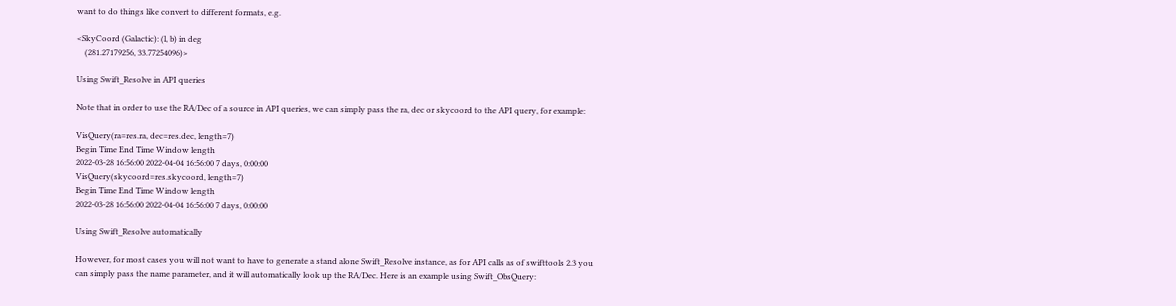want to do things like convert to different formats, e.g.

<SkyCoord (Galactic): (l, b) in deg
    (281.27179256, 33.77254096)>

Using Swift_Resolve in API queries

Note that in order to use the RA/Dec of a source in API queries, we can simply pass the ra, dec or skycoord to the API query, for example:

VisQuery(ra=res.ra, dec=res.dec, length=7)
Begin Time End Time Window length
2022-03-28 16:56:00 2022-04-04 16:56:00 7 days, 0:00:00
VisQuery(skycoord=res.skycoord, length=7)
Begin Time End Time Window length
2022-03-28 16:56:00 2022-04-04 16:56:00 7 days, 0:00:00

Using Swift_Resolve automatically

However, for most cases you will not want to have to generate a stand alone Swift_Resolve instance, as for API calls as of swifttools 2.3 you can simply pass the name parameter, and it will automatically look up the RA/Dec. Here is an example using Swift_ObsQuery: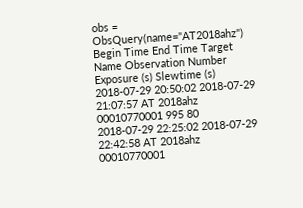obs = ObsQuery(name="AT2018ahz")
Begin Time End Time Target Name Observation Number Exposure (s) Slewtime (s)
2018-07-29 20:50:02 2018-07-29 21:07:57 AT 2018ahz 00010770001 995 80
2018-07-29 22:25:02 2018-07-29 22:42:58 AT 2018ahz 00010770001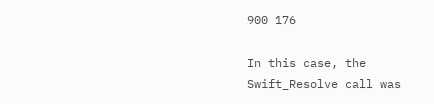900 176

In this case, the Swift_Resolve call was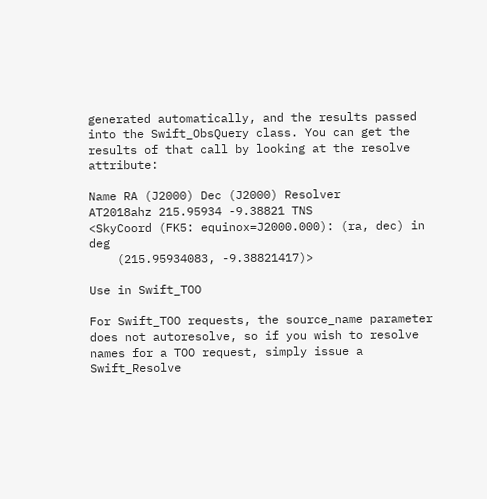generated automatically, and the results passed into the Swift_ObsQuery class. You can get the results of that call by looking at the resolve attribute:

Name RA (J2000) Dec (J2000) Resolver
AT2018ahz 215.95934 -9.38821 TNS
<SkyCoord (FK5: equinox=J2000.000): (ra, dec) in deg
    (215.95934083, -9.38821417)>

Use in Swift_TOO

For Swift_TOO requests, the source_name parameter does not autoresolve, so if you wish to resolve names for a TOO request, simply issue a Swift_Resolve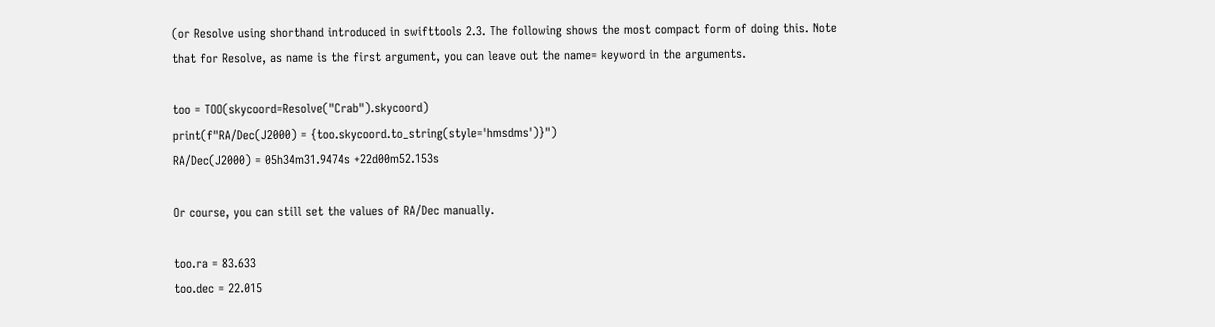(or Resolve using shorthand introduced in swifttools 2.3. The following shows the most compact form of doing this. Note that for Resolve, as name is the first argument, you can leave out the name= keyword in the arguments.

too = TOO(skycoord=Resolve("Crab").skycoord)
print(f"RA/Dec(J2000) = {too.skycoord.to_string(style='hmsdms')}")
RA/Dec(J2000) = 05h34m31.9474s +22d00m52.153s

Or course, you can still set the values of RA/Dec manually.

too.ra = 83.633
too.dec = 22.015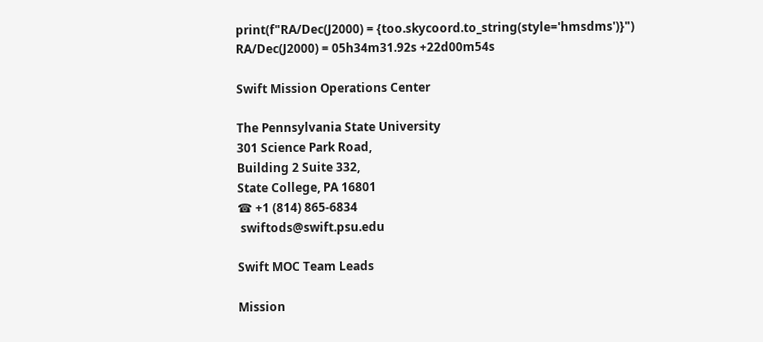print(f"RA/Dec(J2000) = {too.skycoord.to_string(style='hmsdms')}")
RA/Dec(J2000) = 05h34m31.92s +22d00m54s

Swift Mission Operations Center

The Pennsylvania State University
301 Science Park Road,
Building 2 Suite 332,
State College, PA 16801
☎ +1 (814) 865-6834
 swiftods@swift.psu.edu

Swift MOC Team Leads

Mission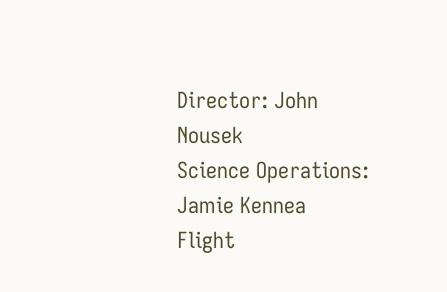Director: John Nousek
Science Operations: Jamie Kennea
Flight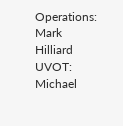Operations: Mark Hilliard
UVOT: Michael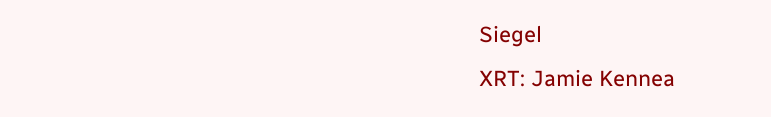Siegel
XRT: Jamie Kennea